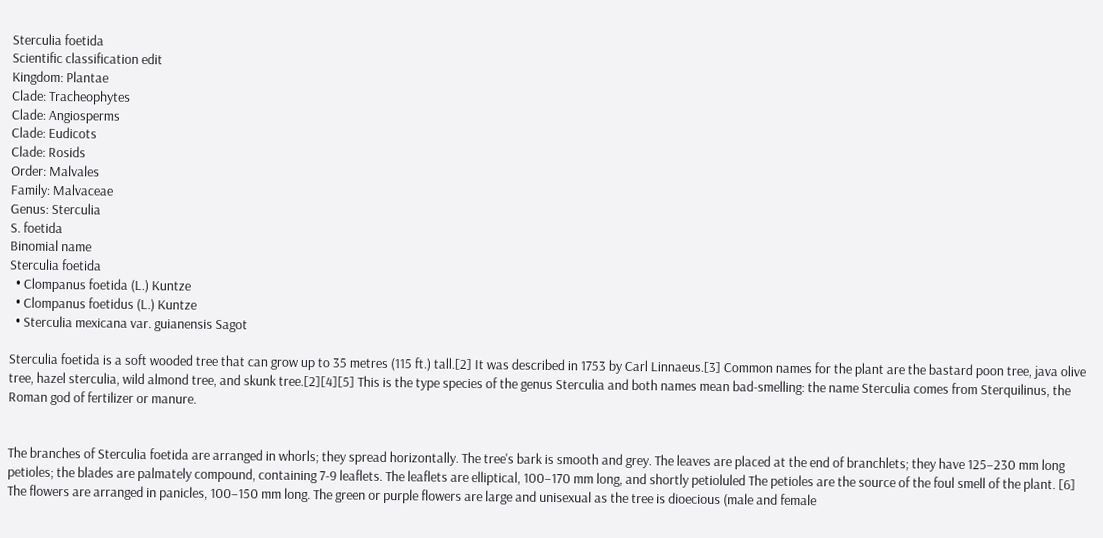Sterculia foetida
Scientific classification edit
Kingdom: Plantae
Clade: Tracheophytes
Clade: Angiosperms
Clade: Eudicots
Clade: Rosids
Order: Malvales
Family: Malvaceae
Genus: Sterculia
S. foetida
Binomial name
Sterculia foetida
  • Clompanus foetida (L.) Kuntze
  • Clompanus foetidus (L.) Kuntze
  • Sterculia mexicana var. guianensis Sagot

Sterculia foetida is a soft wooded tree that can grow up to 35 metres (115 ft.) tall.[2] It was described in 1753 by Carl Linnaeus.[3] Common names for the plant are the bastard poon tree, java olive tree, hazel sterculia, wild almond tree, and skunk tree.[2][4][5] This is the type species of the genus Sterculia and both names mean bad-smelling: the name Sterculia comes from Sterquilinus, the Roman god of fertilizer or manure.


The branches of Sterculia foetida are arranged in whorls; they spread horizontally. The tree's bark is smooth and grey. The leaves are placed at the end of branchlets; they have 125–230 mm long petioles; the blades are palmately compound, containing 7-9 leaflets. The leaflets are elliptical, 100–170 mm long, and shortly petioluled The petioles are the source of the foul smell of the plant. [6] The flowers are arranged in panicles, 100–150 mm long. The green or purple flowers are large and unisexual as the tree is dioecious (male and female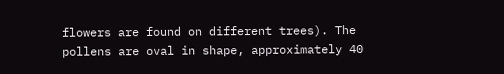flowers are found on different trees). The pollens are oval in shape, approximately 40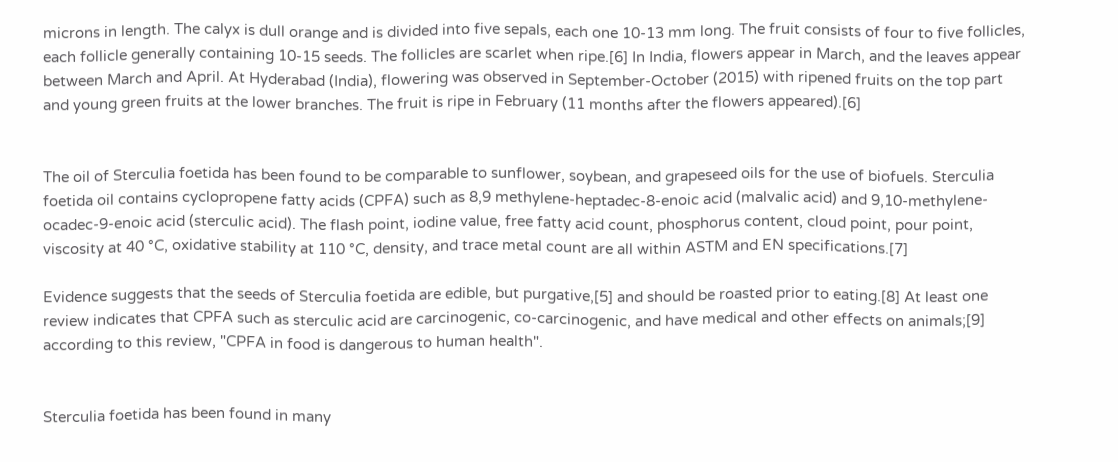microns in length. The calyx is dull orange and is divided into five sepals, each one 10-13 mm long. The fruit consists of four to five follicles, each follicle generally containing 10-15 seeds. The follicles are scarlet when ripe.[6] In India, flowers appear in March, and the leaves appear between March and April. At Hyderabad (India), flowering was observed in September-October (2015) with ripened fruits on the top part and young green fruits at the lower branches. The fruit is ripe in February (11 months after the flowers appeared).[6]


The oil of Sterculia foetida has been found to be comparable to sunflower, soybean, and grapeseed oils for the use of biofuels. Sterculia foetida oil contains cyclopropene fatty acids (CPFA) such as 8,9 methylene-heptadec-8-enoic acid (malvalic acid) and 9,10-methylene-ocadec-9-enoic acid (sterculic acid). The flash point, iodine value, free fatty acid count, phosphorus content, cloud point, pour point, viscosity at 40 °C, oxidative stability at 110 °C, density, and trace metal count are all within ASTM and EN specifications.[7]

Evidence suggests that the seeds of Sterculia foetida are edible, but purgative,[5] and should be roasted prior to eating.[8] At least one review indicates that CPFA such as sterculic acid are carcinogenic, co-carcinogenic, and have medical and other effects on animals;[9] according to this review, "CPFA in food is dangerous to human health".


Sterculia foetida has been found in many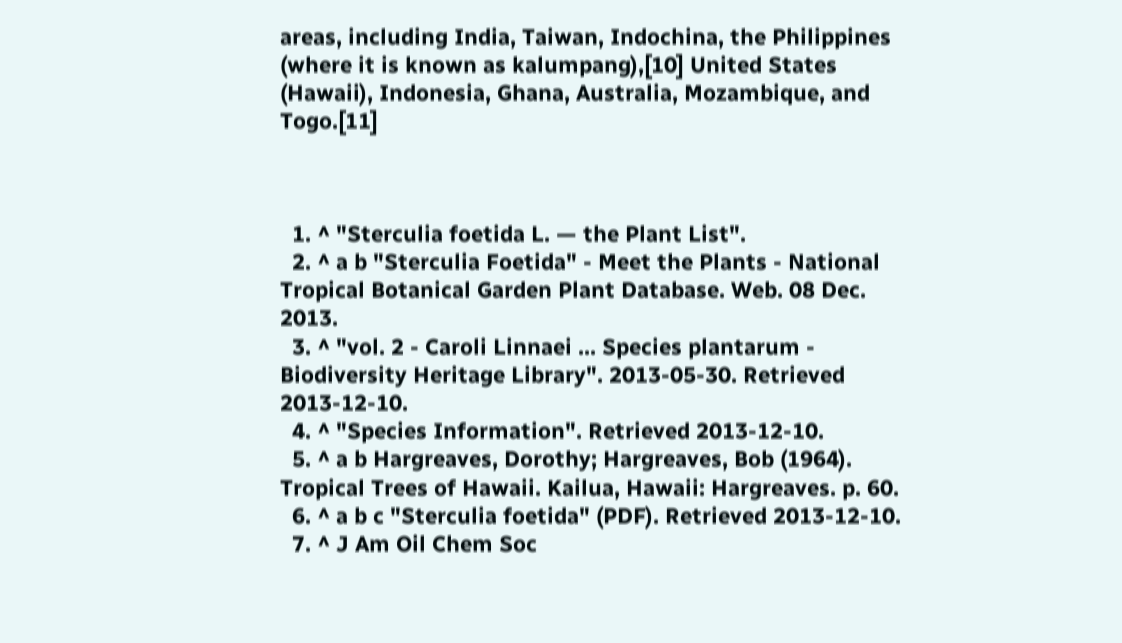areas, including India, Taiwan, Indochina, the Philippines (where it is known as kalumpang),[10] United States (Hawaii), Indonesia, Ghana, Australia, Mozambique, and Togo.[11]



  1. ^ "Sterculia foetida L. — the Plant List".
  2. ^ a b "Sterculia Foetida" - Meet the Plants - National Tropical Botanical Garden Plant Database. Web. 08 Dec. 2013.
  3. ^ "vol. 2 - Caroli Linnaei ... Species plantarum - Biodiversity Heritage Library". 2013-05-30. Retrieved 2013-12-10.
  4. ^ "Species Information". Retrieved 2013-12-10.
  5. ^ a b Hargreaves, Dorothy; Hargreaves, Bob (1964). Tropical Trees of Hawaii. Kailua, Hawaii: Hargreaves. p. 60.
  6. ^ a b c "Sterculia foetida" (PDF). Retrieved 2013-12-10.
  7. ^ J Am Oil Chem Soc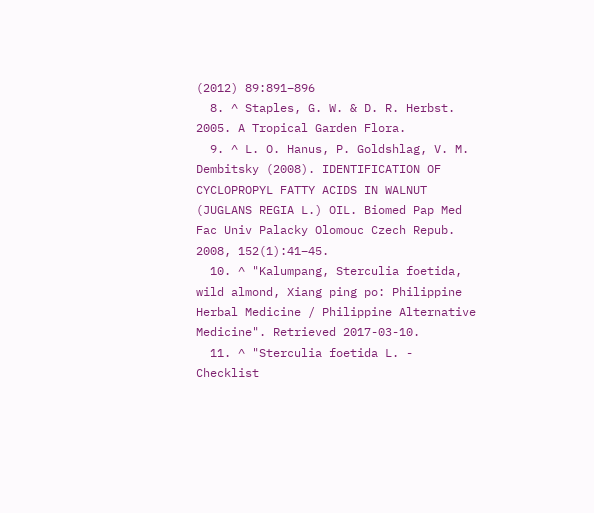(2012) 89:891–896
  8. ^ Staples, G. W. & D. R. Herbst. 2005. A Tropical Garden Flora.
  9. ^ L. O. Hanus, P. Goldshlag, V. M. Dembitsky (2008). IDENTIFICATION OF CYCLOPROPYL FATTY ACIDS IN WALNUT (JUGLANS REGIA L.) OIL. Biomed Pap Med Fac Univ Palacky Olomouc Czech Repub. 2008, 152(1):41–45.
  10. ^ "Kalumpang, Sterculia foetida, wild almond, Xiang ping po: Philippine Herbal Medicine / Philippine Alternative Medicine". Retrieved 2017-03-10.
  11. ^ "Sterculia foetida L. - Checklist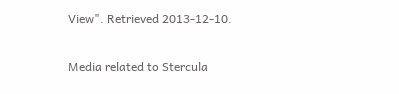View". Retrieved 2013-12-10.

Media related to Stercula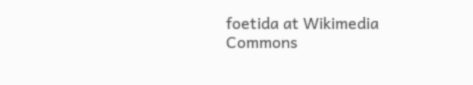foetida at Wikimedia Commons